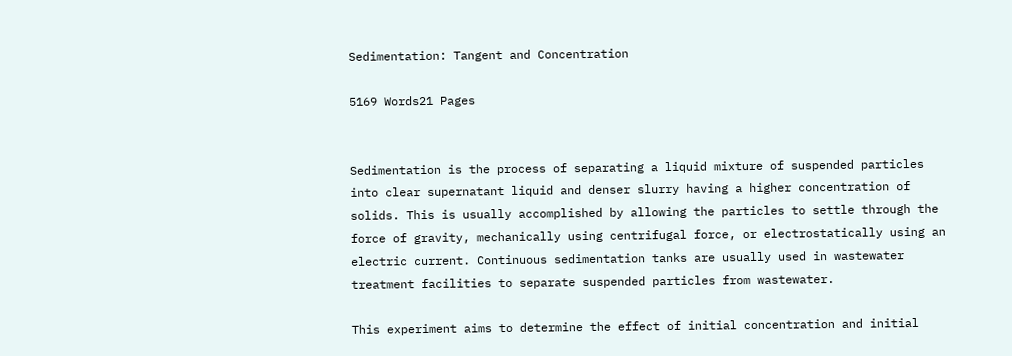Sedimentation: Tangent and Concentration

5169 Words21 Pages


Sedimentation is the process of separating a liquid mixture of suspended particles into clear supernatant liquid and denser slurry having a higher concentration of solids. This is usually accomplished by allowing the particles to settle through the force of gravity, mechanically using centrifugal force, or electrostatically using an electric current. Continuous sedimentation tanks are usually used in wastewater treatment facilities to separate suspended particles from wastewater.

This experiment aims to determine the effect of initial concentration and initial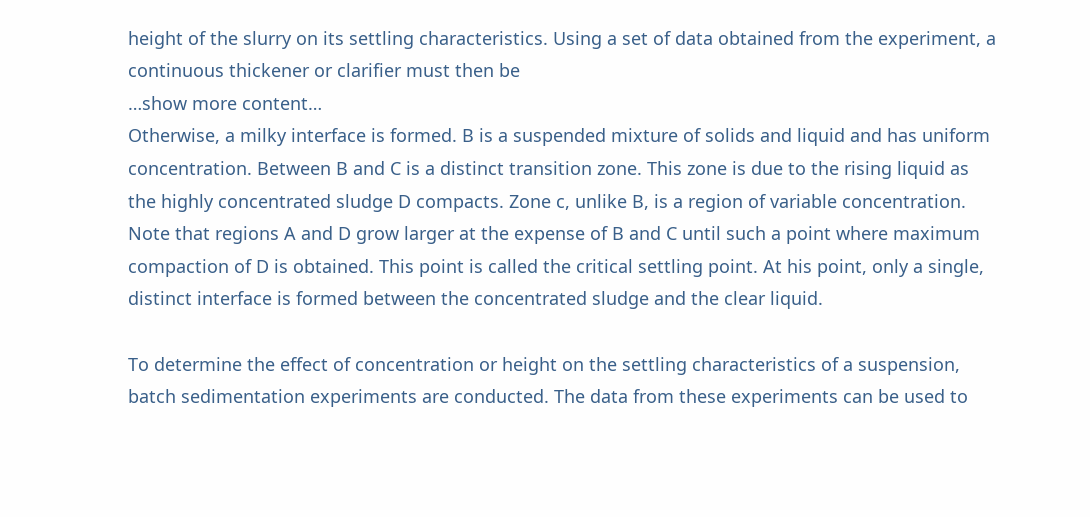height of the slurry on its settling characteristics. Using a set of data obtained from the experiment, a continuous thickener or clarifier must then be
…show more content…
Otherwise, a milky interface is formed. B is a suspended mixture of solids and liquid and has uniform concentration. Between B and C is a distinct transition zone. This zone is due to the rising liquid as the highly concentrated sludge D compacts. Zone c, unlike B, is a region of variable concentration. Note that regions A and D grow larger at the expense of B and C until such a point where maximum compaction of D is obtained. This point is called the critical settling point. At his point, only a single, distinct interface is formed between the concentrated sludge and the clear liquid.

To determine the effect of concentration or height on the settling characteristics of a suspension, batch sedimentation experiments are conducted. The data from these experiments can be used to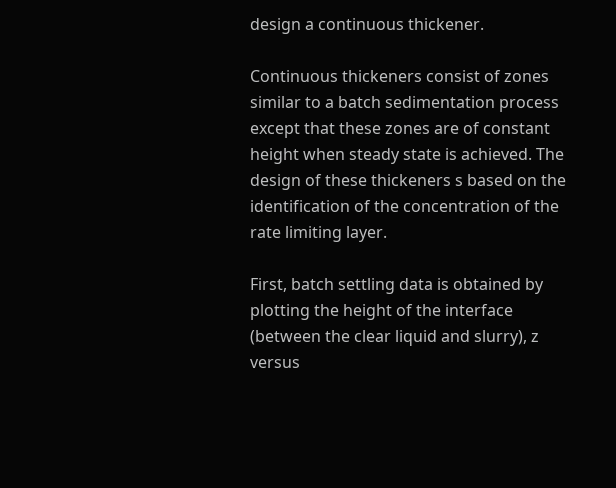design a continuous thickener.

Continuous thickeners consist of zones similar to a batch sedimentation process except that these zones are of constant height when steady state is achieved. The design of these thickeners s based on the identification of the concentration of the rate limiting layer.

First, batch settling data is obtained by plotting the height of the interface (between the clear liquid and slurry), z versus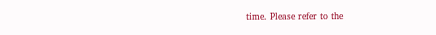time. Please refer to the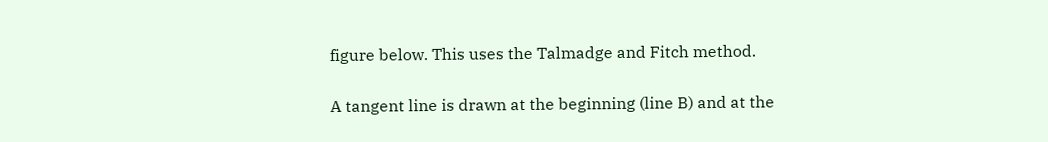figure below. This uses the Talmadge and Fitch method.

A tangent line is drawn at the beginning (line B) and at the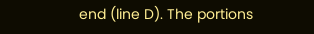end (line D). The portions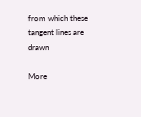from which these tangent lines are drawn

More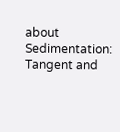about Sedimentation: Tangent and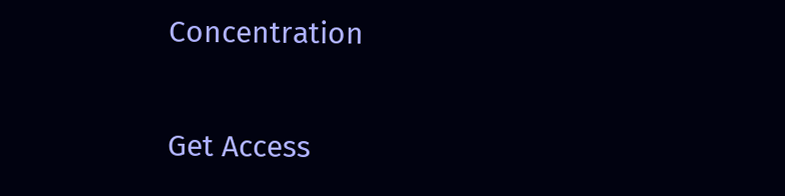Concentration

Get Access